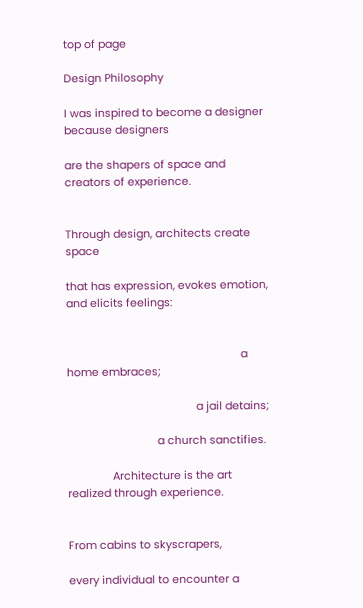top of page

Design Philosophy

I was inspired to become a designer because designers

are the shapers of space and creators of experience.


Through design, architects create space

that has expression, evokes emotion, and elicits feelings:


                                                          a home embraces;

                                           a jail detains;

                              a church sanctifies.

               Architecture is the art realized through experience.


From cabins to skyscrapers,

every individual to encounter a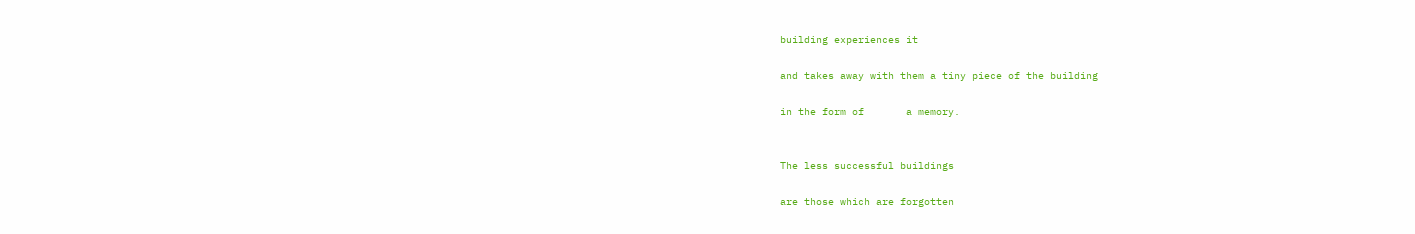building experiences it

and takes away with them a tiny piece of the building

in the form of       a memory.


The less successful buildings

are those which are forgotten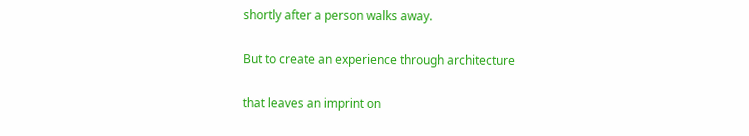shortly after a person walks away.

But to create an experience through architecture

that leaves an imprint on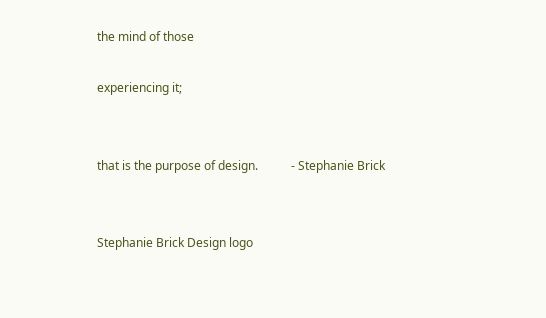the mind of those

experiencing it;


that is the purpose of design.           - Stephanie Brick


Stephanie Brick Design logo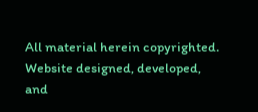All material herein copyrighted.
Website designed, developed, and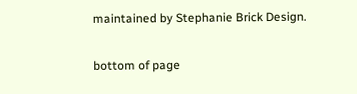maintained by Stephanie Brick Design.

bottom of page